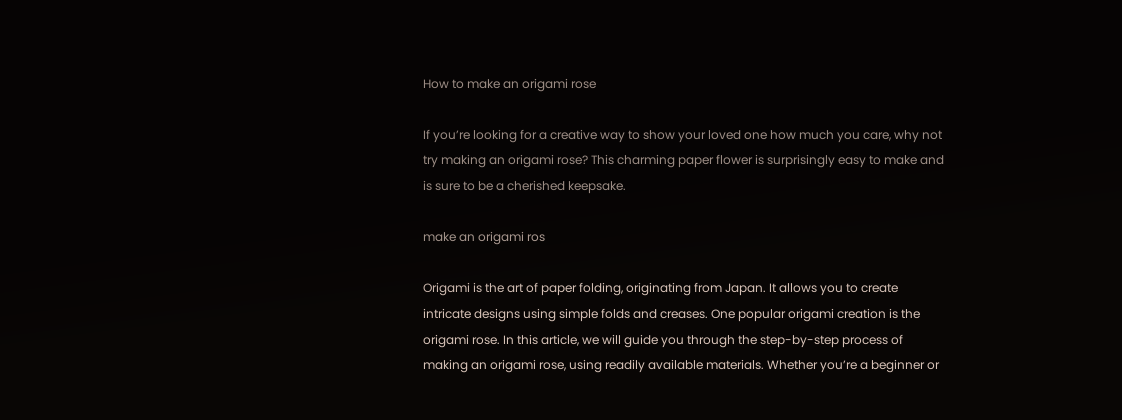How to make an origami rose

If you’re looking for a creative way to show your loved one how much you care, why not try making an origami rose? This charming paper flower is surprisingly easy to make and is sure to be a cherished keepsake.

make an origami ros

Origami is the art of paper folding, originating from Japan. It allows you to create intricate designs using simple folds and creases. One popular origami creation is the origami rose. In this article, we will guide you through the step-by-step process of making an origami rose, using readily available materials. Whether you’re a beginner or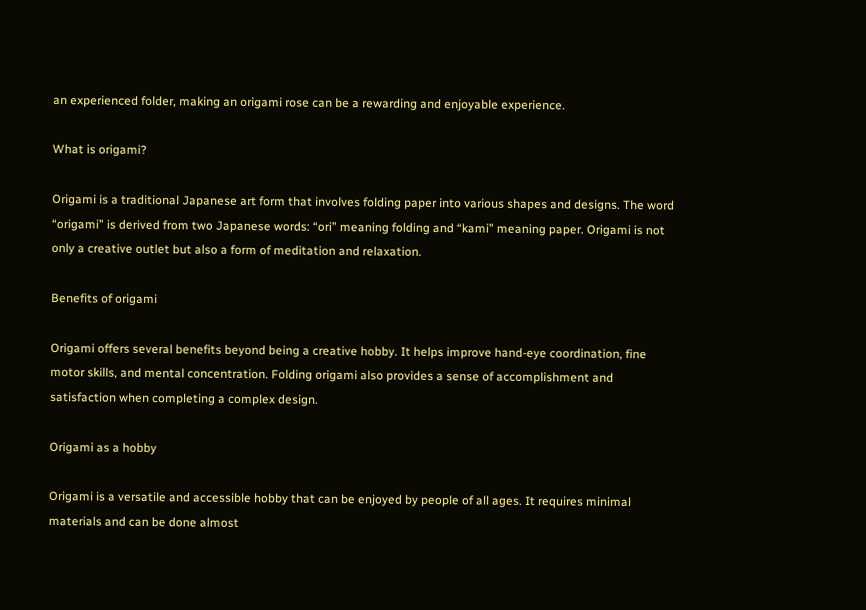an experienced folder, making an origami rose can be a rewarding and enjoyable experience.

What is origami?

Origami is a traditional Japanese art form that involves folding paper into various shapes and designs. The word “origami” is derived from two Japanese words: “ori” meaning folding and “kami” meaning paper. Origami is not only a creative outlet but also a form of meditation and relaxation.

Benefits of origami

Origami offers several benefits beyond being a creative hobby. It helps improve hand-eye coordination, fine motor skills, and mental concentration. Folding origami also provides a sense of accomplishment and satisfaction when completing a complex design.

Origami as a hobby

Origami is a versatile and accessible hobby that can be enjoyed by people of all ages. It requires minimal materials and can be done almost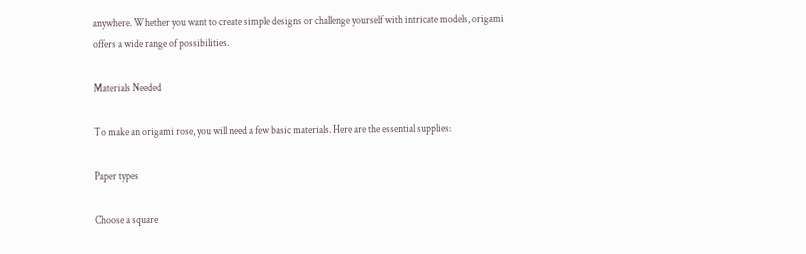anywhere. Whether you want to create simple designs or challenge yourself with intricate models, origami offers a wide range of possibilities.

Materials Needed

To make an origami rose, you will need a few basic materials. Here are the essential supplies:

Paper types

Choose a square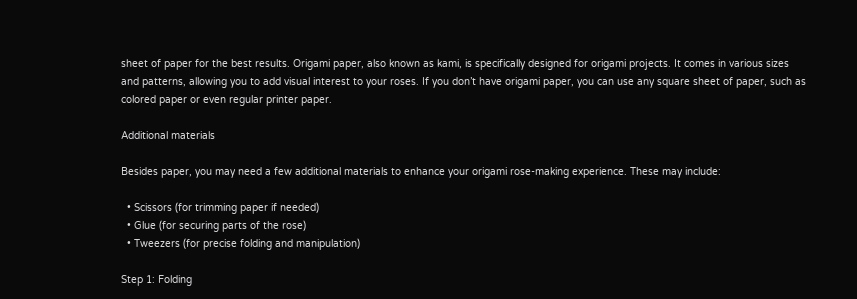sheet of paper for the best results. Origami paper, also known as kami, is specifically designed for origami projects. It comes in various sizes and patterns, allowing you to add visual interest to your roses. If you don’t have origami paper, you can use any square sheet of paper, such as colored paper or even regular printer paper.

Additional materials

Besides paper, you may need a few additional materials to enhance your origami rose-making experience. These may include:

  • Scissors (for trimming paper if needed)
  • Glue (for securing parts of the rose)
  • Tweezers (for precise folding and manipulation)

Step 1: Folding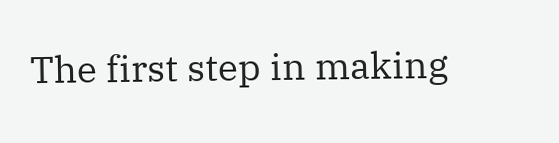The first step in making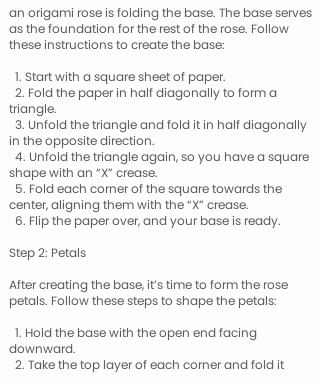an origami rose is folding the base. The base serves as the foundation for the rest of the rose. Follow these instructions to create the base:

  1. Start with a square sheet of paper.
  2. Fold the paper in half diagonally to form a triangle.
  3. Unfold the triangle and fold it in half diagonally in the opposite direction.
  4. Unfold the triangle again, so you have a square shape with an “X” crease.
  5. Fold each corner of the square towards the center, aligning them with the “X” crease.
  6. Flip the paper over, and your base is ready.

Step 2: Petals

After creating the base, it’s time to form the rose petals. Follow these steps to shape the petals:

  1. Hold the base with the open end facing downward.
  2. Take the top layer of each corner and fold it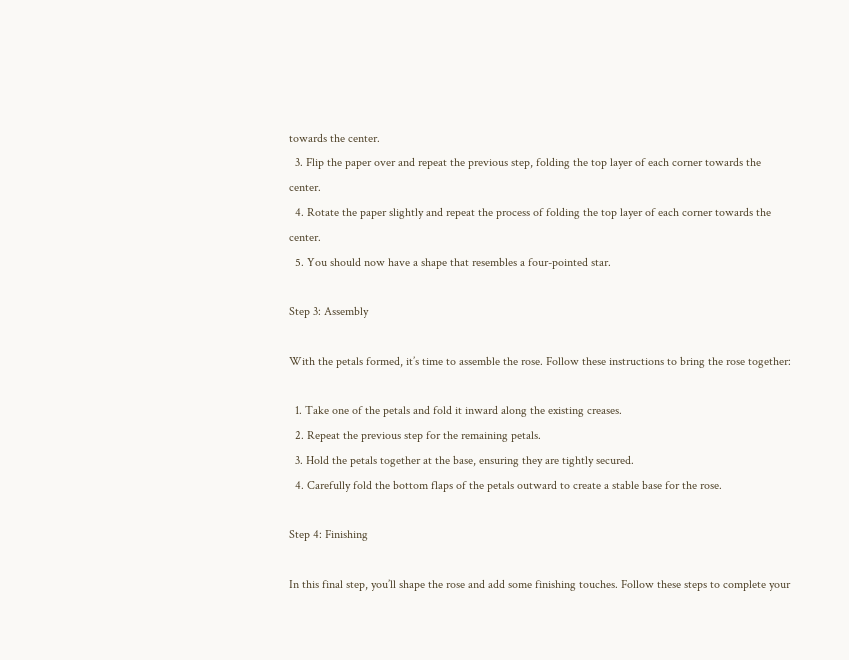towards the center.
  3. Flip the paper over and repeat the previous step, folding the top layer of each corner towards the center.
  4. Rotate the paper slightly and repeat the process of folding the top layer of each corner towards the center.
  5. You should now have a shape that resembles a four-pointed star.

Step 3: Assembly

With the petals formed, it’s time to assemble the rose. Follow these instructions to bring the rose together:

  1. Take one of the petals and fold it inward along the existing creases.
  2. Repeat the previous step for the remaining petals.
  3. Hold the petals together at the base, ensuring they are tightly secured.
  4. Carefully fold the bottom flaps of the petals outward to create a stable base for the rose.

Step 4: Finishing

In this final step, you’ll shape the rose and add some finishing touches. Follow these steps to complete your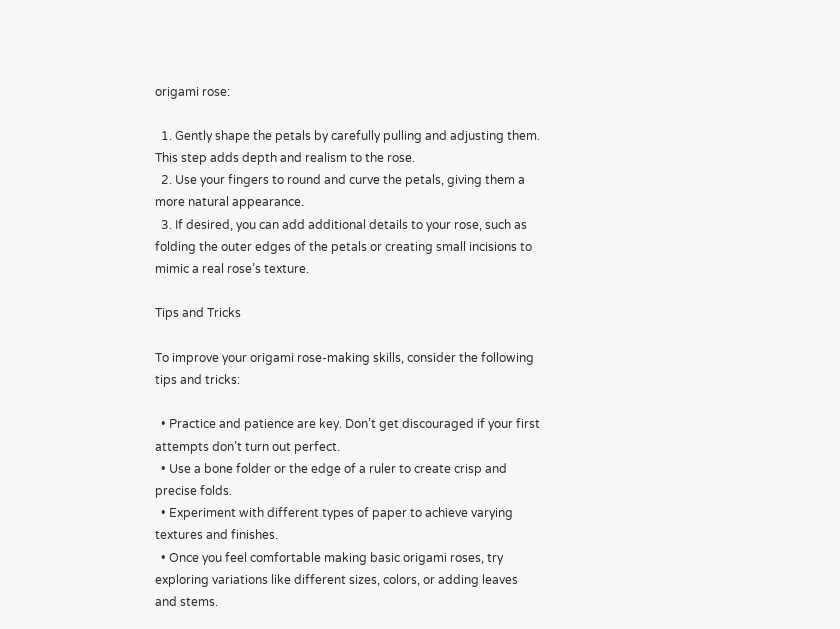origami rose:

  1. Gently shape the petals by carefully pulling and adjusting them. This step adds depth and realism to the rose.
  2. Use your fingers to round and curve the petals, giving them a more natural appearance.
  3. If desired, you can add additional details to your rose, such as folding the outer edges of the petals or creating small incisions to mimic a real rose’s texture.

Tips and Tricks

To improve your origami rose-making skills, consider the following tips and tricks:

  • Practice and patience are key. Don’t get discouraged if your first attempts don’t turn out perfect.
  • Use a bone folder or the edge of a ruler to create crisp and precise folds.
  • Experiment with different types of paper to achieve varying textures and finishes.
  • Once you feel comfortable making basic origami roses, try exploring variations like different sizes, colors, or adding leaves and stems.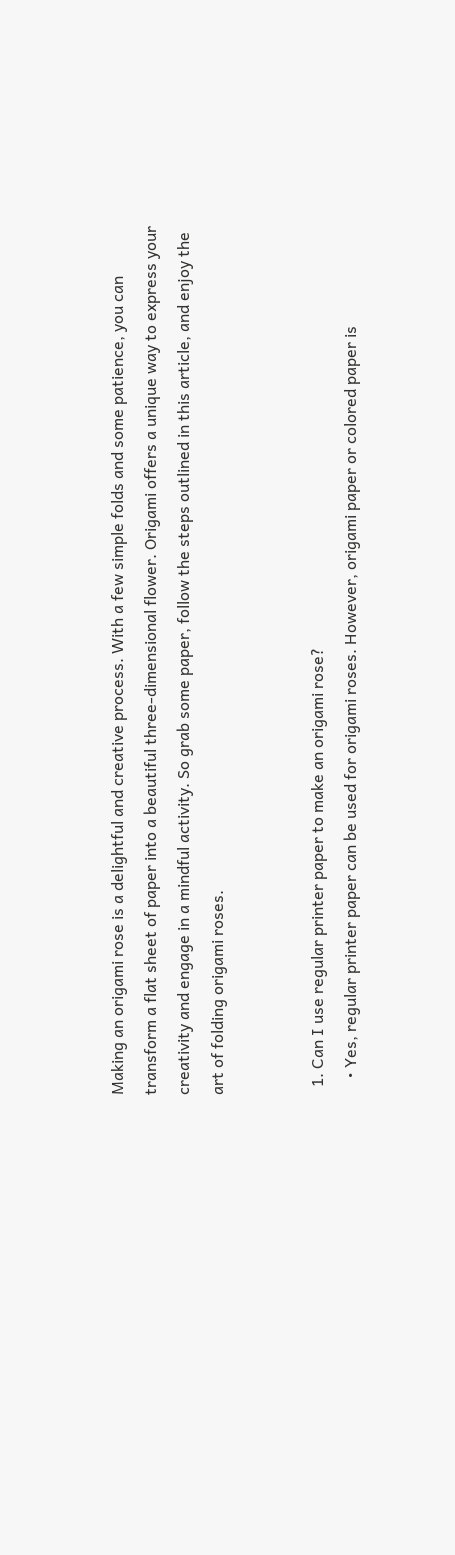Making an origami rose is a delightful and creative process. With a few simple folds and some patience, you can transform a flat sheet of paper into a beautiful three-dimensional flower. Origami offers a unique way to express your creativity and engage in a mindful activity. So grab some paper, follow the steps outlined in this article, and enjoy the art of folding origami roses.


  1. Can I use regular printer paper to make an origami rose?
    • Yes, regular printer paper can be used for origami roses. However, origami paper or colored paper is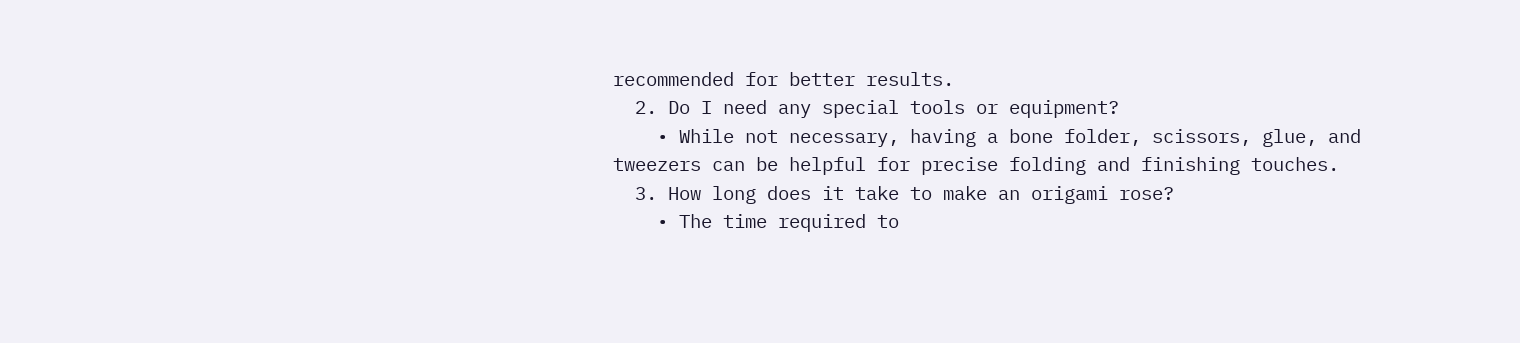recommended for better results.
  2. Do I need any special tools or equipment?
    • While not necessary, having a bone folder, scissors, glue, and tweezers can be helpful for precise folding and finishing touches.
  3. How long does it take to make an origami rose?
    • The time required to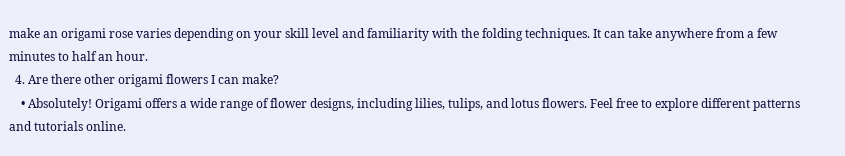make an origami rose varies depending on your skill level and familiarity with the folding techniques. It can take anywhere from a few minutes to half an hour.
  4. Are there other origami flowers I can make?
    • Absolutely! Origami offers a wide range of flower designs, including lilies, tulips, and lotus flowers. Feel free to explore different patterns and tutorials online.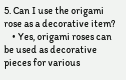5. Can I use the origami rose as a decorative item?
    • Yes, origami roses can be used as decorative pieces for various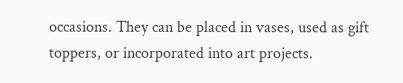occasions. They can be placed in vases, used as gift toppers, or incorporated into art projects.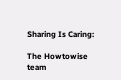Sharing Is Caring:

The Howtowise team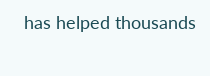has helped thousands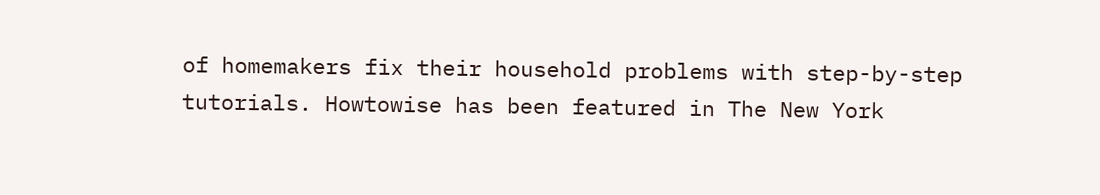of homemakers fix their household problems with step-by-step tutorials. Howtowise has been featured in The New York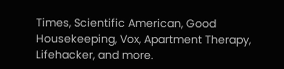Times, Scientific American, Good Housekeeping, Vox, Apartment Therapy, Lifehacker, and more.